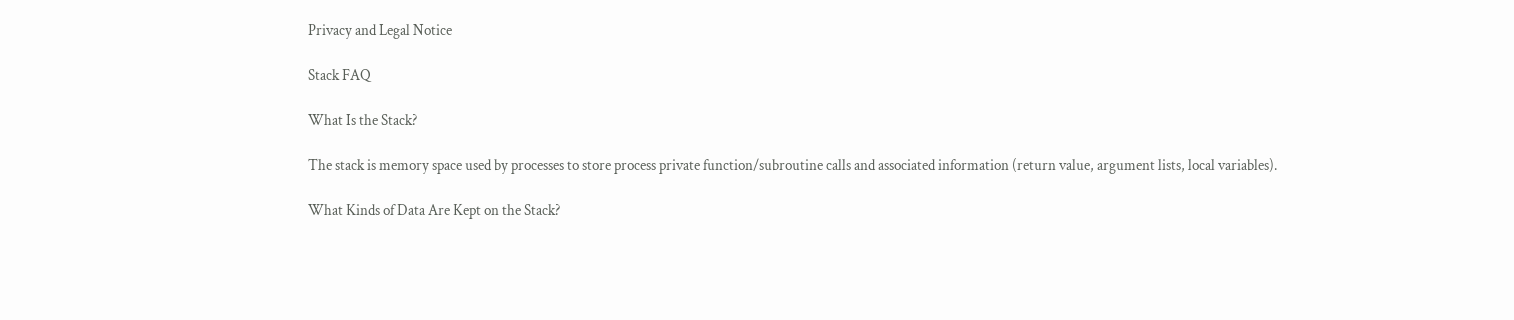Privacy and Legal Notice

Stack FAQ

What Is the Stack?

The stack is memory space used by processes to store process private function/subroutine calls and associated information (return value, argument lists, local variables).

What Kinds of Data Are Kept on the Stack?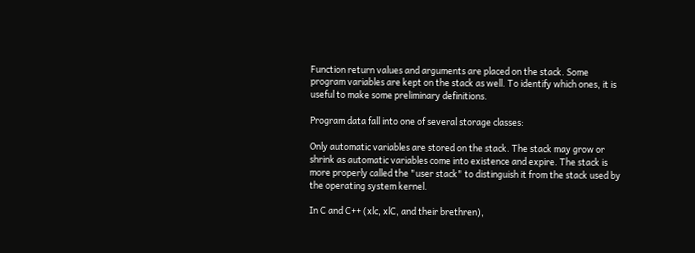Function return values and arguments are placed on the stack. Some program variables are kept on the stack as well. To identify which ones, it is useful to make some preliminary definitions.

Program data fall into one of several storage classes:

Only automatic variables are stored on the stack. The stack may grow or shrink as automatic variables come into existence and expire. The stack is more properly called the "user stack" to distinguish it from the stack used by the operating system kernel.

In C and C++ (xlc, xlC, and their brethren),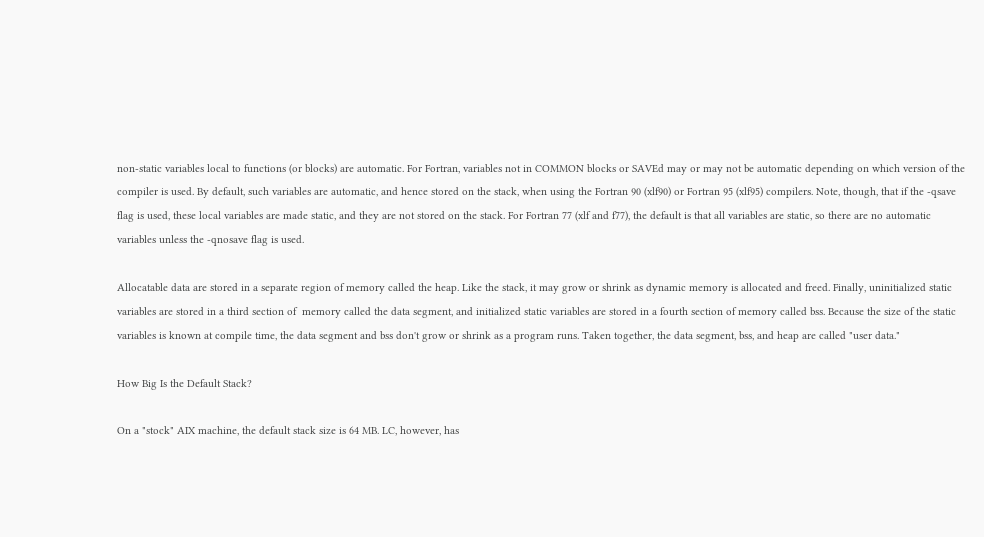non-static variables local to functions (or blocks) are automatic. For Fortran, variables not in COMMON blocks or SAVEd may or may not be automatic depending on which version of the compiler is used. By default, such variables are automatic, and hence stored on the stack, when using the Fortran 90 (xlf90) or Fortran 95 (xlf95) compilers. Note, though, that if the -qsave flag is used, these local variables are made static, and they are not stored on the stack. For Fortran 77 (xlf and f77), the default is that all variables are static, so there are no automatic variables unless the -qnosave flag is used.

Allocatable data are stored in a separate region of memory called the heap. Like the stack, it may grow or shrink as dynamic memory is allocated and freed. Finally, uninitialized static variables are stored in a third section of  memory called the data segment, and initialized static variables are stored in a fourth section of memory called bss. Because the size of the static variables is known at compile time, the data segment and bss don't grow or shrink as a program runs. Taken together, the data segment, bss, and heap are called "user data."

How Big Is the Default Stack?

On a "stock" AIX machine, the default stack size is 64 MB. LC, however, has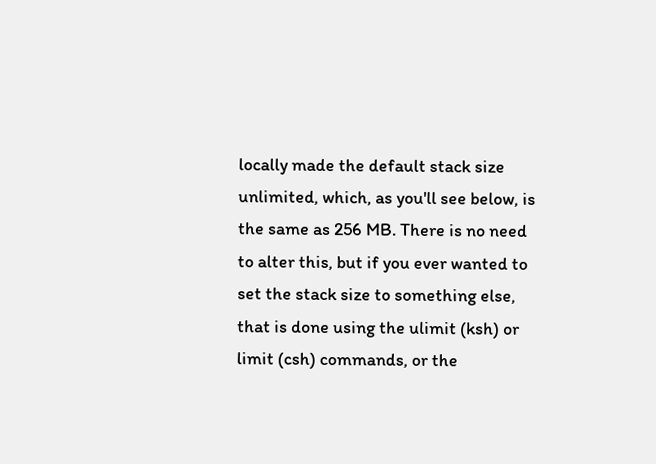locally made the default stack size unlimited, which, as you'll see below, is the same as 256 MB. There is no need to alter this, but if you ever wanted to set the stack size to something else, that is done using the ulimit (ksh) or limit (csh) commands, or the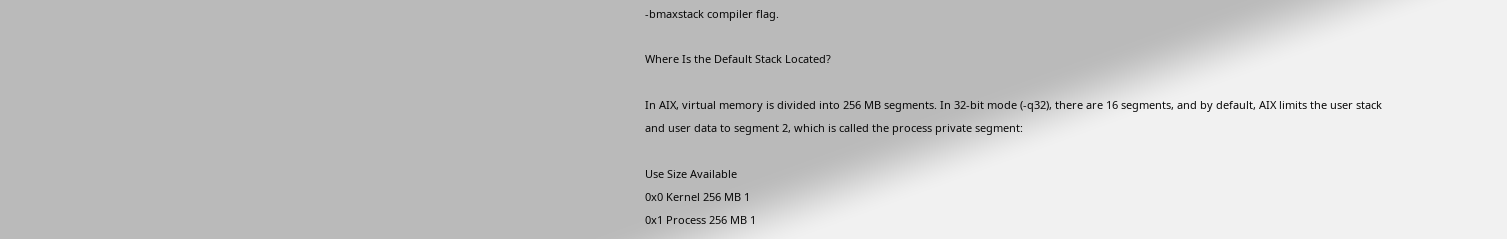-bmaxstack compiler flag.

Where Is the Default Stack Located?

In AIX, virtual memory is divided into 256 MB segments. In 32-bit mode (-q32), there are 16 segments, and by default, AIX limits the user stack and user data to segment 2, which is called the process private segment:

Use Size Available
0x0 Kernel 256 MB 1
0x1 Process 256 MB 1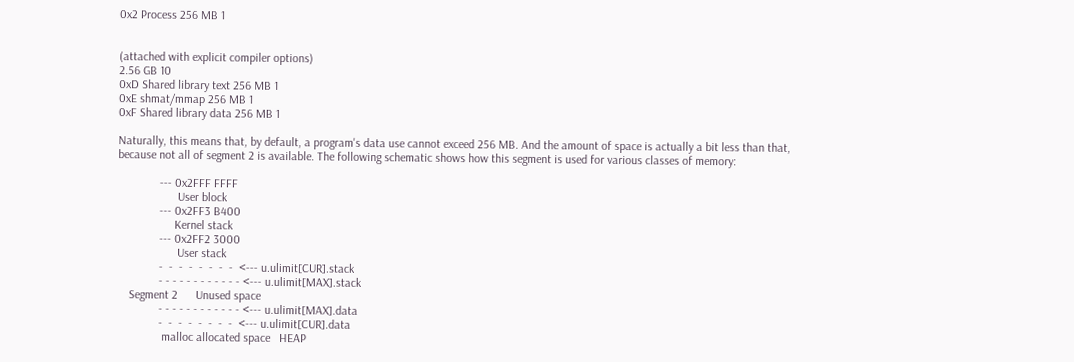0x2 Process 256 MB 1


(attached with explicit compiler options)
2.56 GB 10
0xD Shared library text 256 MB 1
0xE shmat/mmap 256 MB 1
0xF Shared library data 256 MB 1

Naturally, this means that, by default, a program's data use cannot exceed 256 MB. And the amount of space is actually a bit less than that, because not all of segment 2 is available. The following schematic shows how this segment is used for various classes of memory:

              --- 0x2FFF FFFF
                    User block
              --- 0x2FF3 B400
                   Kernel stack
              --- 0x2FF2 3000
                    User stack
              -  -  -  -  -  -  -  -  <--- u.ulimit[CUR].stack
              - - - - - - - - - - - - <--- u.ulimit[MAX].stack
    Segment 2      Unused space
              - - - - - - - - - - - - <--- u.ulimit[MAX].data
              -  -  -  -  -  -  -  -  <--- u.ulimit[CUR].data
               malloc allocated space   HEAP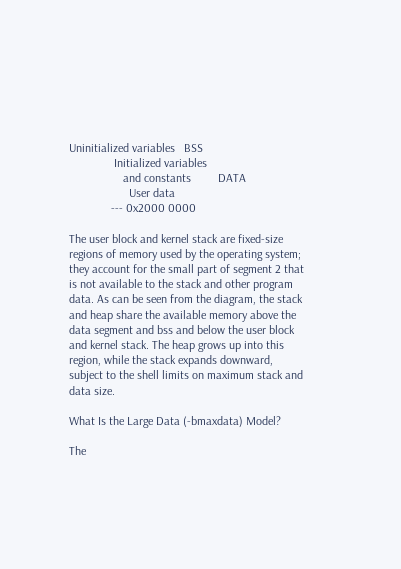Uninitialized variables   BSS
               Initialized variables
                  and constants         DATA
                    User data
              --- 0x2000 0000

The user block and kernel stack are fixed-size regions of memory used by the operating system; they account for the small part of segment 2 that is not available to the stack and other program data. As can be seen from the diagram, the stack and heap share the available memory above the data segment and bss and below the user block and kernel stack. The heap grows up into this region, while the stack expands downward, subject to the shell limits on maximum stack and data size.

What Is the Large Data (-bmaxdata) Model?

The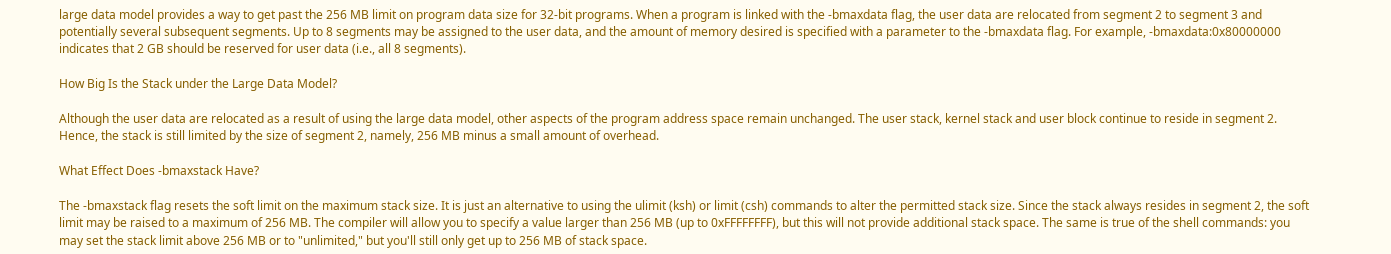large data model provides a way to get past the 256 MB limit on program data size for 32-bit programs. When a program is linked with the -bmaxdata flag, the user data are relocated from segment 2 to segment 3 and potentially several subsequent segments. Up to 8 segments may be assigned to the user data, and the amount of memory desired is specified with a parameter to the -bmaxdata flag. For example, -bmaxdata:0x80000000 indicates that 2 GB should be reserved for user data (i.e., all 8 segments).

How Big Is the Stack under the Large Data Model?

Although the user data are relocated as a result of using the large data model, other aspects of the program address space remain unchanged. The user stack, kernel stack and user block continue to reside in segment 2. Hence, the stack is still limited by the size of segment 2, namely, 256 MB minus a small amount of overhead.

What Effect Does -bmaxstack Have?

The -bmaxstack flag resets the soft limit on the maximum stack size. It is just an alternative to using the ulimit (ksh) or limit (csh) commands to alter the permitted stack size. Since the stack always resides in segment 2, the soft limit may be raised to a maximum of 256 MB. The compiler will allow you to specify a value larger than 256 MB (up to 0xFFFFFFFF), but this will not provide additional stack space. The same is true of the shell commands: you may set the stack limit above 256 MB or to "unlimited," but you'll still only get up to 256 MB of stack space.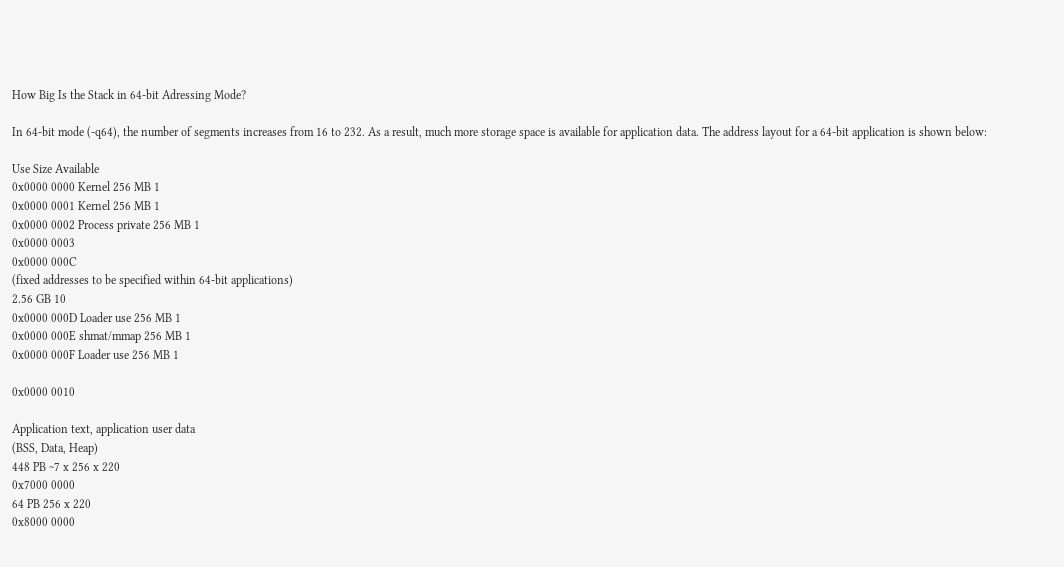How Big Is the Stack in 64-bit Adressing Mode?

In 64-bit mode (-q64), the number of segments increases from 16 to 232. As a result, much more storage space is available for application data. The address layout for a 64-bit application is shown below:

Use Size Available
0x0000 0000 Kernel 256 MB 1
0x0000 0001 Kernel 256 MB 1
0x0000 0002 Process private 256 MB 1
0x0000 0003
0x0000 000C
(fixed addresses to be specified within 64-bit applications)
2.56 GB 10
0x0000 000D Loader use 256 MB 1
0x0000 000E shmat/mmap 256 MB 1
0x0000 000F Loader use 256 MB 1

0x0000 0010

Application text, application user data
(BSS, Data, Heap)
448 PB ~7 x 256 x 220
0x7000 0000
64 PB 256 x 220
0x8000 0000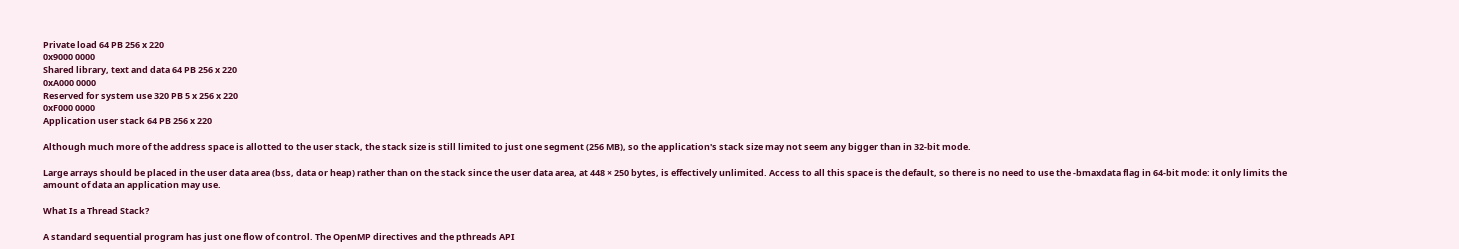Private load 64 PB 256 x 220
0x9000 0000
Shared library, text and data 64 PB 256 x 220
0xA000 0000
Reserved for system use 320 PB 5 x 256 x 220
0xF000 0000
Application user stack 64 PB 256 x 220

Although much more of the address space is allotted to the user stack, the stack size is still limited to just one segment (256 MB), so the application's stack size may not seem any bigger than in 32-bit mode.

Large arrays should be placed in the user data area (bss, data or heap) rather than on the stack since the user data area, at 448 × 250 bytes, is effectively unlimited. Access to all this space is the default, so there is no need to use the -bmaxdata flag in 64-bit mode: it only limits the amount of data an application may use.

What Is a Thread Stack?

A standard sequential program has just one flow of control. The OpenMP directives and the pthreads API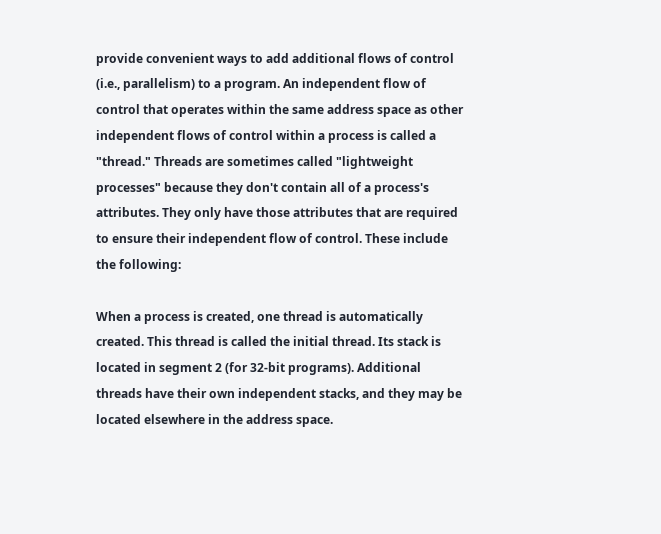provide convenient ways to add additional flows of control (i.e., parallelism) to a program. An independent flow of control that operates within the same address space as other independent flows of control within a process is called a "thread." Threads are sometimes called "lightweight processes" because they don't contain all of a process's attributes. They only have those attributes that are required to ensure their independent flow of control. These include the following:

When a process is created, one thread is automatically created. This thread is called the initial thread. Its stack is located in segment 2 (for 32-bit programs). Additional threads have their own independent stacks, and they may be located elsewhere in the address space.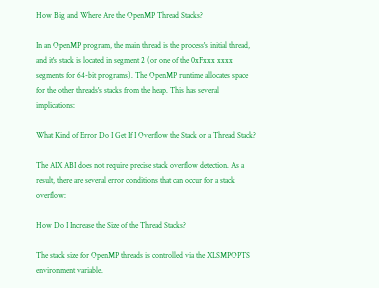How Big and Where Are the OpenMP Thread Stacks?

In an OpenMP program, the main thread is the process's initial thread, and it's stack is located in segment 2 (or one of the 0xFxxx xxxx segments for 64-bit programs). The OpenMP runtime allocates space for the other threads's stacks from the heap. This has several implications:

What Kind of Error Do I Get If I Overflow the Stack or a Thread Stack?

The AIX ABI does not require precise stack overflow detection. As a result, there are several error conditions that can occur for a stack overflow:

How Do I Increase the Size of the Thread Stacks?

The stack size for OpenMP threads is controlled via the XLSMPOPTS environment variable.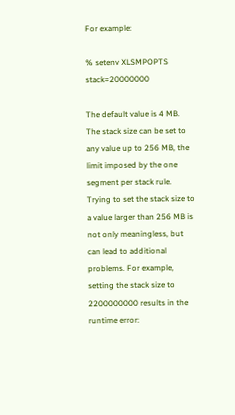For example:

% setenv XLSMPOPTS stack=20000000

The default value is 4 MB. The stack size can be set to any value up to 256 MB, the limit imposed by the one segment per stack rule. Trying to set the stack size to a value larger than 256 MB is not only meaningless, but can lead to additional problems. For example, setting the stack size to 2200000000 results in the runtime error: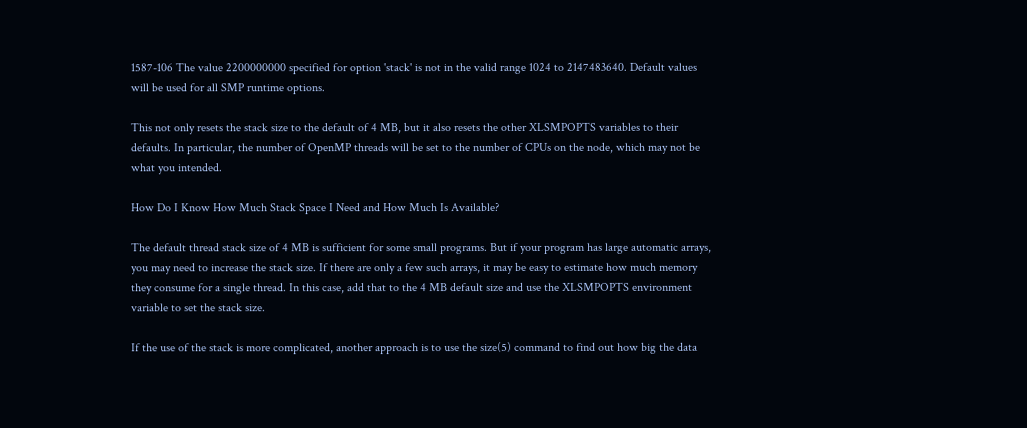1587-106 The value 2200000000 specified for option 'stack' is not in the valid range 1024 to 2147483640. Default values will be used for all SMP runtime options.

This not only resets the stack size to the default of 4 MB, but it also resets the other XLSMPOPTS variables to their defaults. In particular, the number of OpenMP threads will be set to the number of CPUs on the node, which may not be what you intended.

How Do I Know How Much Stack Space I Need and How Much Is Available?

The default thread stack size of 4 MB is sufficient for some small programs. But if your program has large automatic arrays, you may need to increase the stack size. If there are only a few such arrays, it may be easy to estimate how much memory they consume for a single thread. In this case, add that to the 4 MB default size and use the XLSMPOPTS environment variable to set the stack size.

If the use of the stack is more complicated, another approach is to use the size(5) command to find out how big the data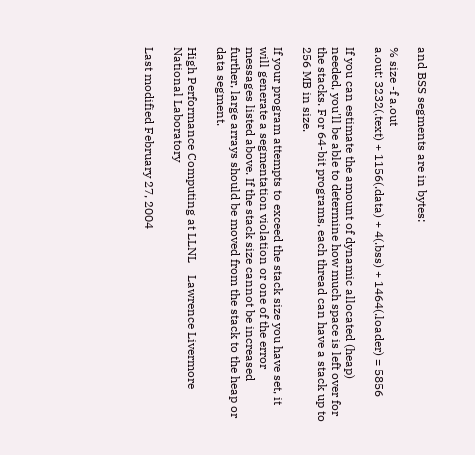and BSS segments are in bytes:

% size -f a.out
a.out: 3232(.text) + 1156(.data) + 4(.bss) + 1464(.loader) = 5856

If you can estimate the amount of dynamic allocated (heap) needed, you'll be able to determine how much space is left over for the stacks. For 64-bit programs, each thread can have a stack up to 256 MB in size.

If your program attempts to exceed the stack size you have set, it will generate a segmentation violation or one of the error messages listed above. If the stack size cannot be increased further, large arrays should be moved from the stack to the heap or data segment.

High Performance Computing at LLNL    Lawrence Livermore National Laboratory

Last modified February 27, 2004